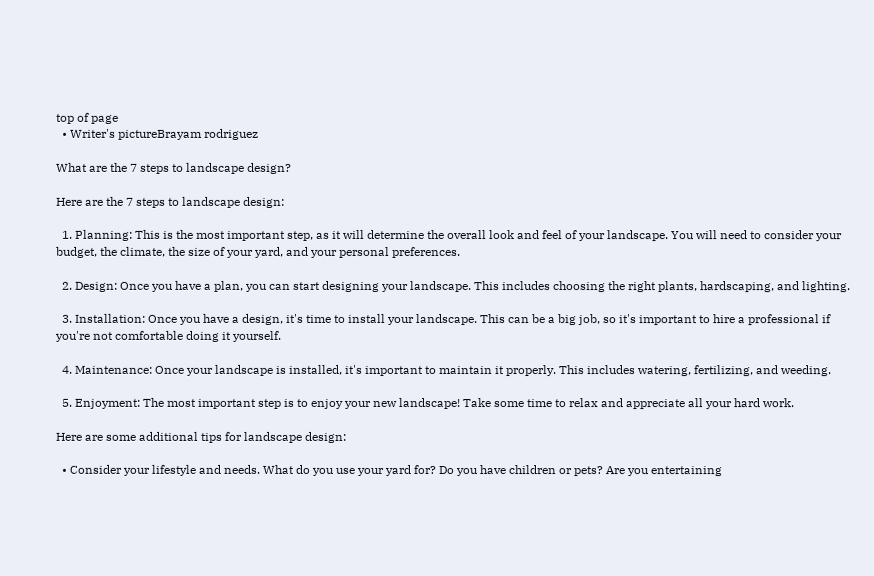top of page
  • Writer's pictureBrayam rodriguez

What are the 7 steps to landscape design?

Here are the 7 steps to landscape design:

  1. Planning: This is the most important step, as it will determine the overall look and feel of your landscape. You will need to consider your budget, the climate, the size of your yard, and your personal preferences.

  2. Design: Once you have a plan, you can start designing your landscape. This includes choosing the right plants, hardscaping, and lighting.

  3. Installation: Once you have a design, it's time to install your landscape. This can be a big job, so it's important to hire a professional if you're not comfortable doing it yourself.

  4. Maintenance: Once your landscape is installed, it's important to maintain it properly. This includes watering, fertilizing, and weeding.

  5. Enjoyment: The most important step is to enjoy your new landscape! Take some time to relax and appreciate all your hard work.

Here are some additional tips for landscape design:

  • Consider your lifestyle and needs. What do you use your yard for? Do you have children or pets? Are you entertaining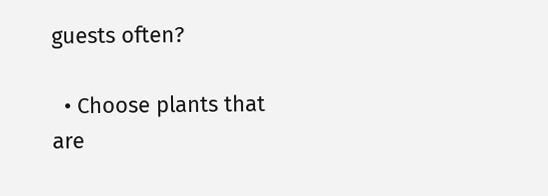guests often?

  • Choose plants that are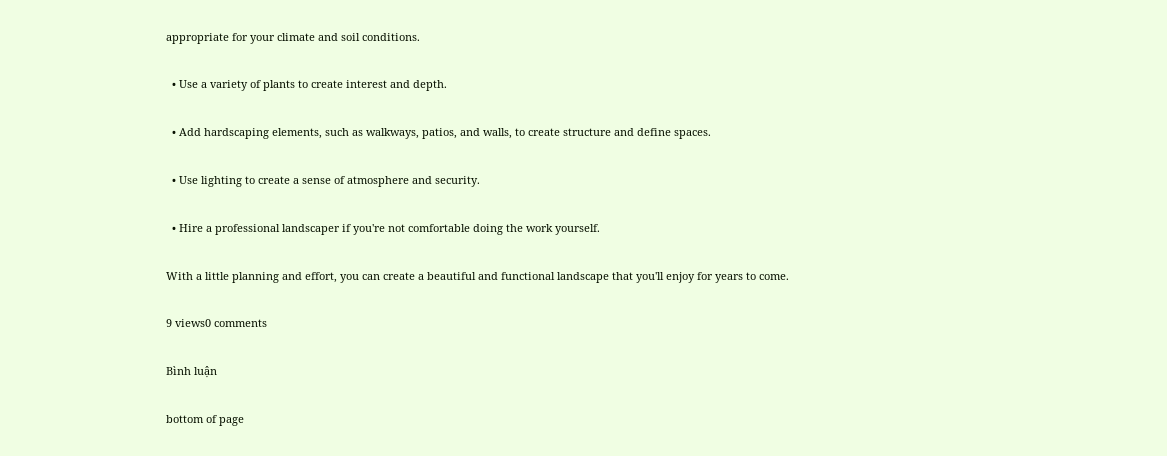appropriate for your climate and soil conditions.

  • Use a variety of plants to create interest and depth.

  • Add hardscaping elements, such as walkways, patios, and walls, to create structure and define spaces.

  • Use lighting to create a sense of atmosphere and security.

  • Hire a professional landscaper if you're not comfortable doing the work yourself.

With a little planning and effort, you can create a beautiful and functional landscape that you'll enjoy for years to come.

9 views0 comments

Bình luận

bottom of page